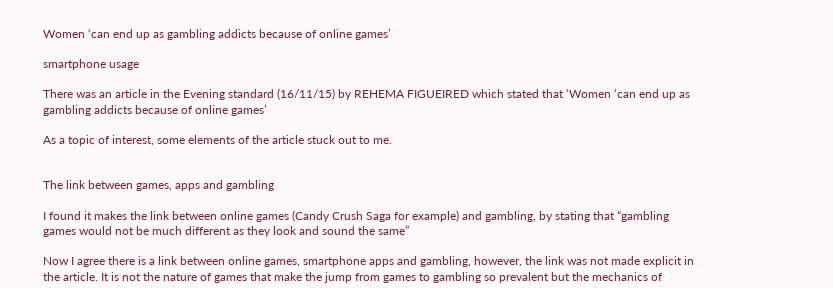Women ‘can end up as gambling addicts because of online games’

smartphone usage

There was an article in the Evening standard (16/11/15) by REHEMA FIGUEIRED which stated that ‘Women ‘can end up as gambling addicts because of online games’

As a topic of interest, some elements of the article stuck out to me.


The link between games, apps and gambling

I found it makes the link between online games (Candy Crush Saga for example) and gambling, by stating that “gambling games would not be much different as they look and sound the same”

Now I agree there is a link between online games, smartphone apps and gambling, however, the link was not made explicit in the article. It is not the nature of games that make the jump from games to gambling so prevalent but the mechanics of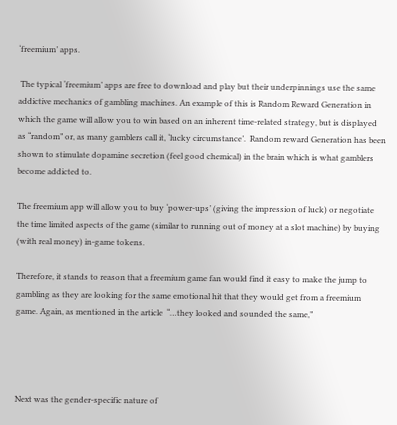‘freemium’ apps.

 The typical ‘freemium’ apps are free to download and play but their underpinnings use the same addictive mechanics of gambling machines. An example of this is Random Reward Generation in which the game will allow you to win based on an inherent time-related strategy, but is displayed as “random” or, as many gamblers call it, ‘lucky circumstance’.  Random reward Generation has been shown to stimulate dopamine secretion (feel good chemical) in the brain which is what gamblers become addicted to.

The freemium app will allow you to buy ‘power-ups’ (giving the impression of luck) or negotiate the time limited aspects of the game (similar to running out of money at a slot machine) by buying (with real money) in-game tokens.

Therefore, it stands to reason that a freemium game fan would find it easy to make the jump to gambling as they are looking for the same emotional hit that they would get from a freemium game. Again, as mentioned in the article  “…they looked and sounded the same,”




Next was the gender-specific nature of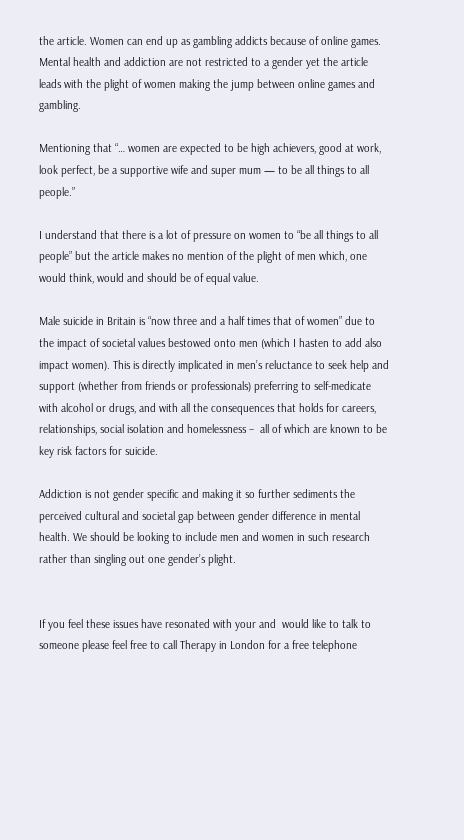the article. Women can end up as gambling addicts because of online games. Mental health and addiction are not restricted to a gender yet the article leads with the plight of women making the jump between online games and gambling.

Mentioning that “… women are expected to be high achievers, good at work, look perfect, be a supportive wife and super mum — to be all things to all people.”

I understand that there is a lot of pressure on women to “be all things to all people” but the article makes no mention of the plight of men which, one would think, would and should be of equal value.

Male suicide in Britain is “now three and a half times that of women” due to the impact of societal values bestowed onto men (which I hasten to add also impact women). This is directly implicated in men’s reluctance to seek help and support (whether from friends or professionals) preferring to self-medicate with alcohol or drugs, and with all the consequences that holds for careers, relationships, social isolation and homelessness –  all of which are known to be key risk factors for suicide.

Addiction is not gender specific and making it so further sediments the perceived cultural and societal gap between gender difference in mental health. We should be looking to include men and women in such research rather than singling out one gender’s plight.


If you feel these issues have resonated with your and  would like to talk to someone please feel free to call Therapy in London for a free telephone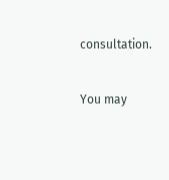consultation.


You may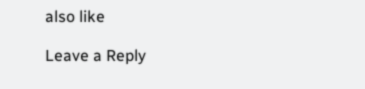also like

Leave a Reply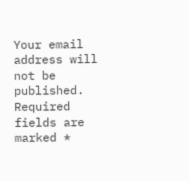Your email address will not be published. Required fields are marked *